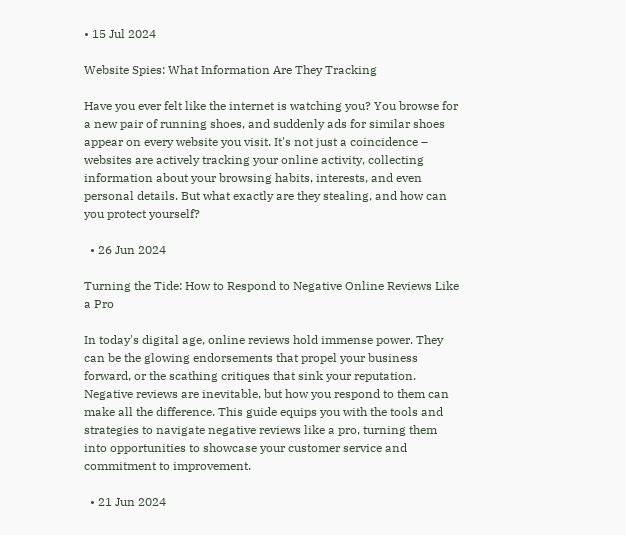• 15 Jul 2024

Website Spies: What Information Are They Tracking

Have you ever felt like the internet is watching you? You browse for a new pair of running shoes, and suddenly ads for similar shoes appear on every website you visit. It's not just a coincidence – websites are actively tracking your online activity, collecting information about your browsing habits, interests, and even personal details. But what exactly are they stealing, and how can you protect yourself?

  • 26 Jun 2024

Turning the Tide: How to Respond to Negative Online Reviews Like a Pro

In today's digital age, online reviews hold immense power. They can be the glowing endorsements that propel your business forward, or the scathing critiques that sink your reputation. Negative reviews are inevitable, but how you respond to them can make all the difference. This guide equips you with the tools and strategies to navigate negative reviews like a pro, turning them into opportunities to showcase your customer service and commitment to improvement.

  • 21 Jun 2024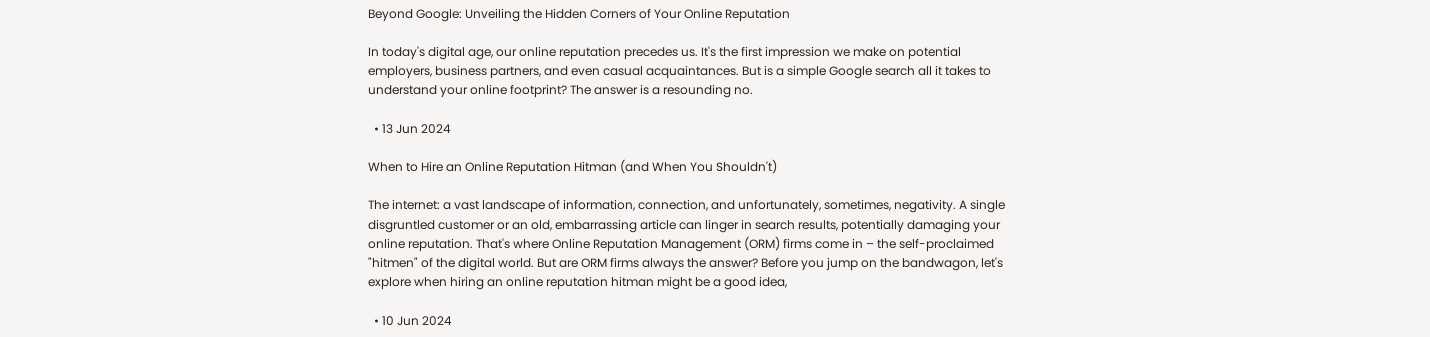Beyond Google: Unveiling the Hidden Corners of Your Online Reputation

In today's digital age, our online reputation precedes us. It's the first impression we make on potential employers, business partners, and even casual acquaintances. But is a simple Google search all it takes to understand your online footprint? The answer is a resounding no.

  • 13 Jun 2024

When to Hire an Online Reputation Hitman (and When You Shouldn't)

The internet: a vast landscape of information, connection, and unfortunately, sometimes, negativity. A single disgruntled customer or an old, embarrassing article can linger in search results, potentially damaging your online reputation. That's where Online Reputation Management (ORM) firms come in – the self-proclaimed "hitmen" of the digital world. But are ORM firms always the answer? Before you jump on the bandwagon, let's explore when hiring an online reputation hitman might be a good idea,

  • 10 Jun 2024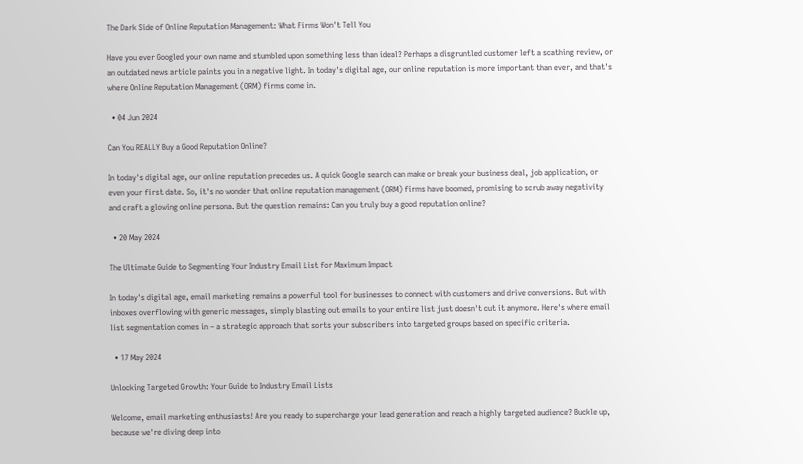The Dark Side of Online Reputation Management: What Firms Won't Tell You

Have you ever Googled your own name and stumbled upon something less than ideal? Perhaps a disgruntled customer left a scathing review, or an outdated news article paints you in a negative light. In today's digital age, our online reputation is more important than ever, and that's where Online Reputation Management (ORM) firms come in.

  • 04 Jun 2024

Can You REALLY Buy a Good Reputation Online?

In today's digital age, our online reputation precedes us. A quick Google search can make or break your business deal, job application, or even your first date. So, it's no wonder that online reputation management (ORM) firms have boomed, promising to scrub away negativity and craft a glowing online persona. But the question remains: Can you truly buy a good reputation online?

  • 20 May 2024

The Ultimate Guide to Segmenting Your Industry Email List for Maximum Impact

In today's digital age, email marketing remains a powerful tool for businesses to connect with customers and drive conversions. But with inboxes overflowing with generic messages, simply blasting out emails to your entire list just doesn't cut it anymore. Here's where email list segmentation comes in – a strategic approach that sorts your subscribers into targeted groups based on specific criteria.

  • 17 May 2024

Unlocking Targeted Growth: Your Guide to Industry Email Lists

Welcome, email marketing enthusiasts! Are you ready to supercharge your lead generation and reach a highly targeted audience? Buckle up, because we're diving deep into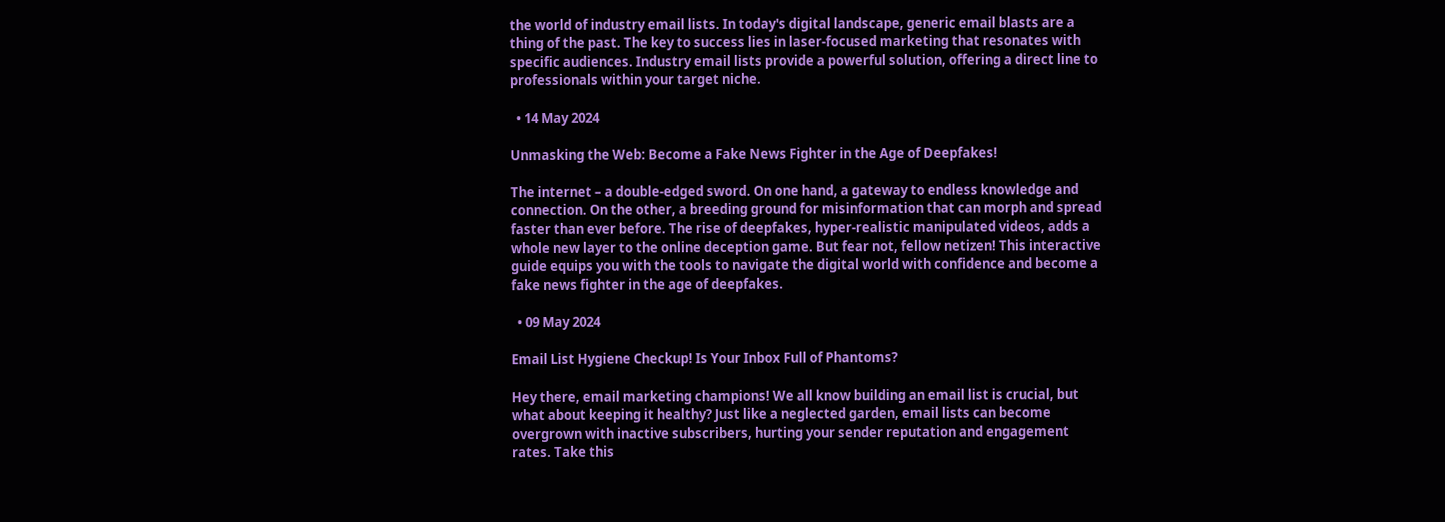the world of industry email lists. In today's digital landscape, generic email blasts are a thing of the past. The key to success lies in laser-focused marketing that resonates with specific audiences. Industry email lists provide a powerful solution, offering a direct line to professionals within your target niche.

  • 14 May 2024

Unmasking the Web: Become a Fake News Fighter in the Age of Deepfakes!

The internet – a double-edged sword. On one hand, a gateway to endless knowledge and connection. On the other, a breeding ground for misinformation that can morph and spread faster than ever before. The rise of deepfakes, hyper-realistic manipulated videos, adds a whole new layer to the online deception game. But fear not, fellow netizen! This interactive guide equips you with the tools to navigate the digital world with confidence and become a fake news fighter in the age of deepfakes.

  • 09 May 2024

Email List Hygiene Checkup! Is Your Inbox Full of Phantoms?

Hey there, email marketing champions! We all know building an email list is crucial, but what about keeping it healthy? Just like a neglected garden, email lists can become overgrown with inactive subscribers, hurting your sender reputation and engagement rates. Take this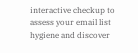interactive checkup to assess your email list hygiene and discover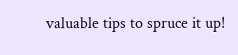valuable tips to spruce it up!